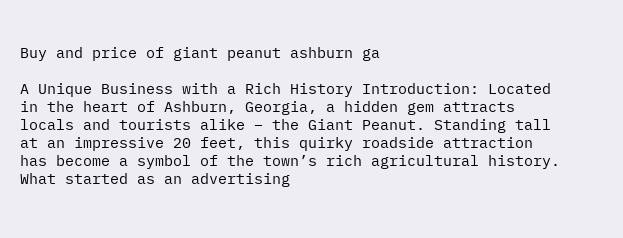Buy and price of giant peanut ashburn ga

A Unique Business with a Rich History Introduction: Located in the heart of Ashburn, Georgia, a hidden gem attracts locals and tourists alike – the Giant Peanut. Standing tall at an impressive 20 feet, this quirky roadside attraction has become a symbol of the town’s rich agricultural history. What started as an advertising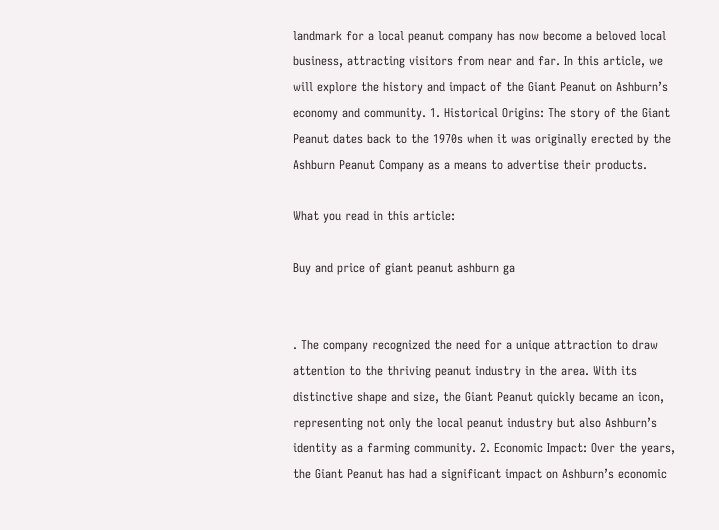landmark for a local peanut company has now become a beloved local business, attracting visitors from near and far. In this article, we will explore the history and impact of the Giant Peanut on Ashburn’s economy and community. 1. Historical Origins: The story of the Giant Peanut dates back to the 1970s when it was originally erected by the Ashburn Peanut Company as a means to advertise their products.

What you read in this article:

Buy and price of giant peanut ashburn ga


. The company recognized the need for a unique attraction to draw attention to the thriving peanut industry in the area. With its distinctive shape and size, the Giant Peanut quickly became an icon, representing not only the local peanut industry but also Ashburn’s identity as a farming community. 2. Economic Impact: Over the years, the Giant Peanut has had a significant impact on Ashburn’s economic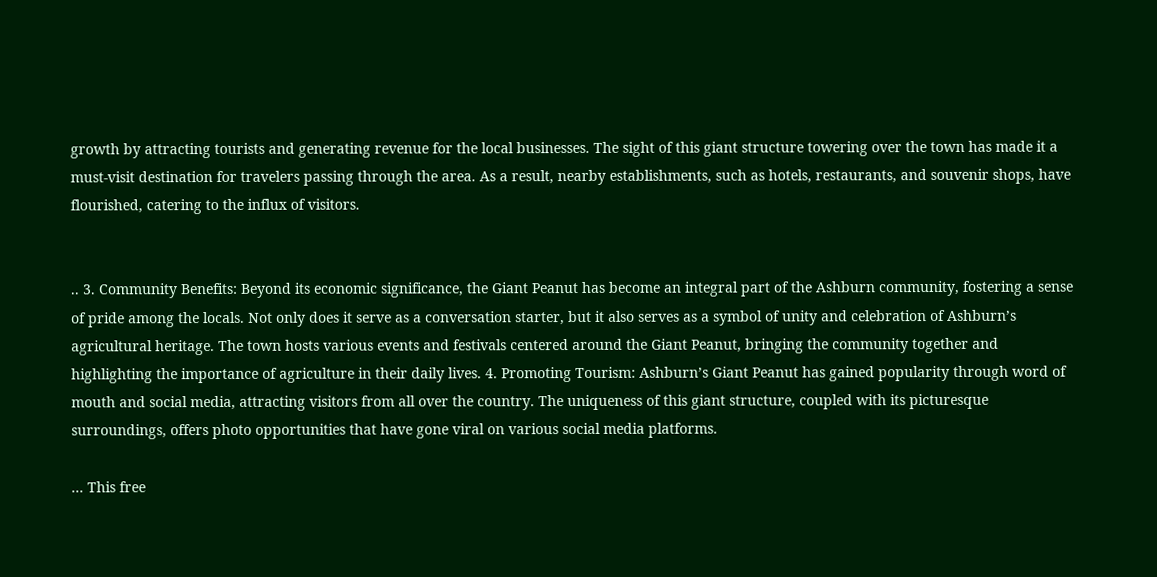growth by attracting tourists and generating revenue for the local businesses. The sight of this giant structure towering over the town has made it a must-visit destination for travelers passing through the area. As a result, nearby establishments, such as hotels, restaurants, and souvenir shops, have flourished, catering to the influx of visitors.


.. 3. Community Benefits: Beyond its economic significance, the Giant Peanut has become an integral part of the Ashburn community, fostering a sense of pride among the locals. Not only does it serve as a conversation starter, but it also serves as a symbol of unity and celebration of Ashburn’s agricultural heritage. The town hosts various events and festivals centered around the Giant Peanut, bringing the community together and highlighting the importance of agriculture in their daily lives. 4. Promoting Tourism: Ashburn’s Giant Peanut has gained popularity through word of mouth and social media, attracting visitors from all over the country. The uniqueness of this giant structure, coupled with its picturesque surroundings, offers photo opportunities that have gone viral on various social media platforms.

... This free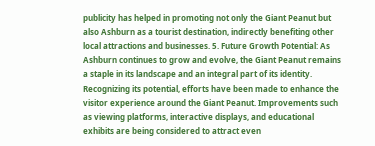publicity has helped in promoting not only the Giant Peanut but also Ashburn as a tourist destination, indirectly benefiting other local attractions and businesses. 5. Future Growth Potential: As Ashburn continues to grow and evolve, the Giant Peanut remains a staple in its landscape and an integral part of its identity. Recognizing its potential, efforts have been made to enhance the visitor experience around the Giant Peanut. Improvements such as viewing platforms, interactive displays, and educational exhibits are being considered to attract even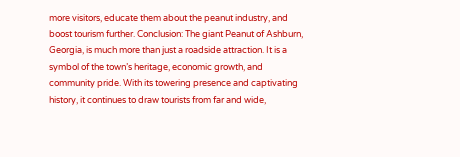more visitors, educate them about the peanut industry, and boost tourism further. Conclusion: The giant Peanut of Ashburn, Georgia, is much more than just a roadside attraction. It is a symbol of the town’s heritage, economic growth, and community pride. With its towering presence and captivating history, it continues to draw tourists from far and wide,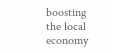boosting the local economy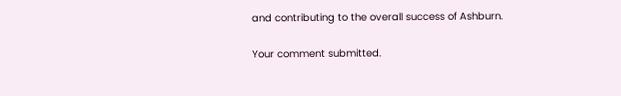and contributing to the overall success of Ashburn.

Your comment submitted.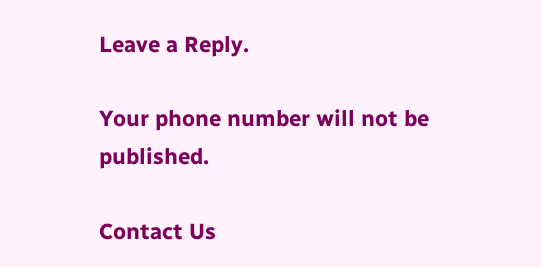Leave a Reply.

Your phone number will not be published.

Contact Us